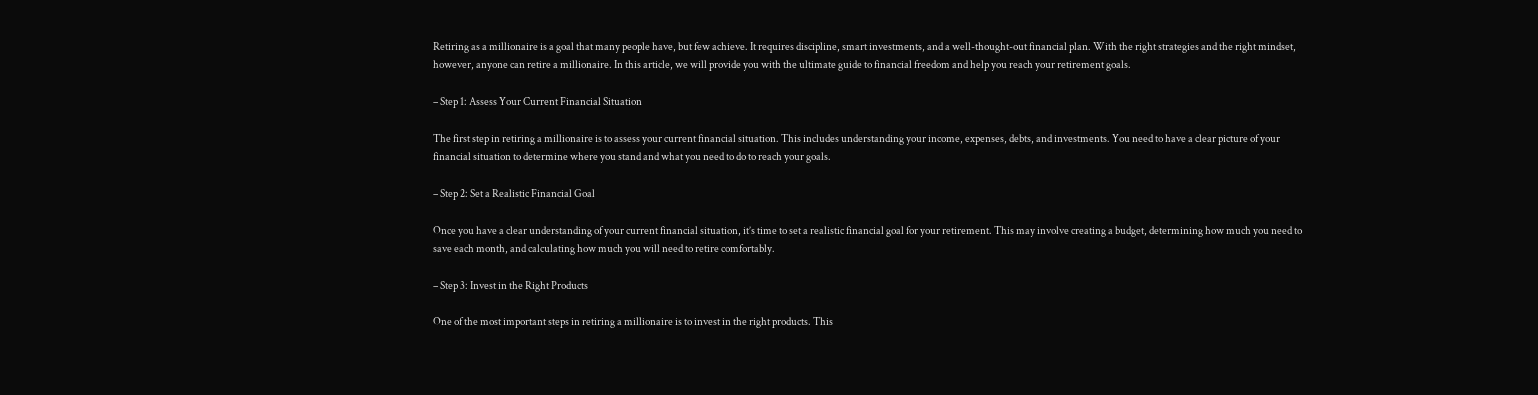Retiring as a millionaire is a goal that many people have, but few achieve. It requires discipline, smart investments, and a well-thought-out financial plan. With the right strategies and the right mindset, however, anyone can retire a millionaire. In this article, we will provide you with the ultimate guide to financial freedom and help you reach your retirement goals.

– Step 1: Assess Your Current Financial Situation

The first step in retiring a millionaire is to assess your current financial situation. This includes understanding your income, expenses, debts, and investments. You need to have a clear picture of your financial situation to determine where you stand and what you need to do to reach your goals.

– Step 2: Set a Realistic Financial Goal

Once you have a clear understanding of your current financial situation, it’s time to set a realistic financial goal for your retirement. This may involve creating a budget, determining how much you need to save each month, and calculating how much you will need to retire comfortably.

– Step 3: Invest in the Right Products

One of the most important steps in retiring a millionaire is to invest in the right products. This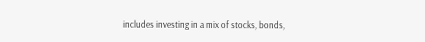includes investing in a mix of stocks, bonds,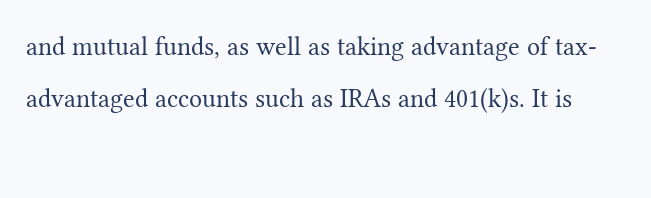and mutual funds, as well as taking advantage of tax-advantaged accounts such as IRAs and 401(k)s. It is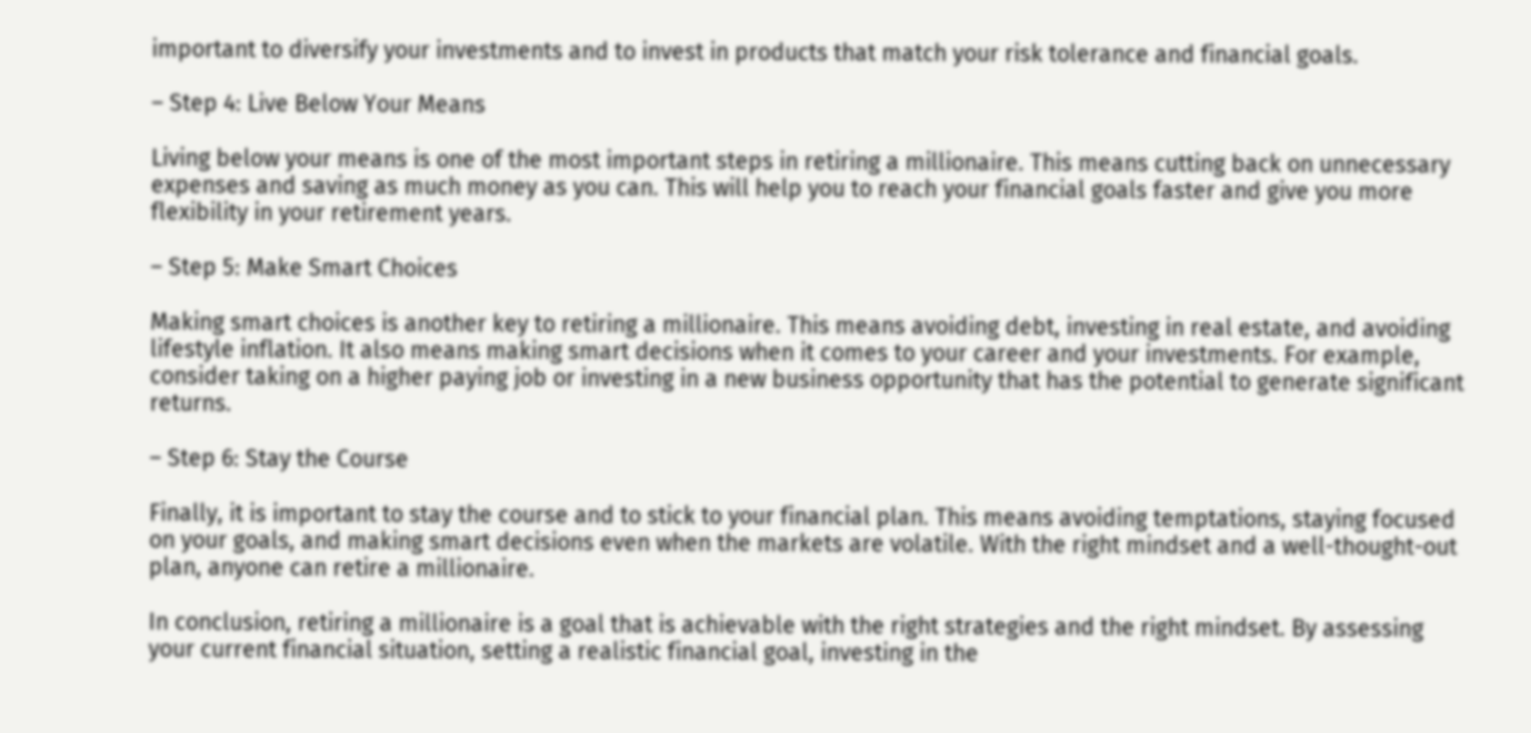important to diversify your investments and to invest in products that match your risk tolerance and financial goals.

– Step 4: Live Below Your Means

Living below your means is one of the most important steps in retiring a millionaire. This means cutting back on unnecessary expenses and saving as much money as you can. This will help you to reach your financial goals faster and give you more flexibility in your retirement years.

– Step 5: Make Smart Choices

Making smart choices is another key to retiring a millionaire. This means avoiding debt, investing in real estate, and avoiding lifestyle inflation. It also means making smart decisions when it comes to your career and your investments. For example, consider taking on a higher paying job or investing in a new business opportunity that has the potential to generate significant returns.

– Step 6: Stay the Course

Finally, it is important to stay the course and to stick to your financial plan. This means avoiding temptations, staying focused on your goals, and making smart decisions even when the markets are volatile. With the right mindset and a well-thought-out plan, anyone can retire a millionaire.

In conclusion, retiring a millionaire is a goal that is achievable with the right strategies and the right mindset. By assessing your current financial situation, setting a realistic financial goal, investing in the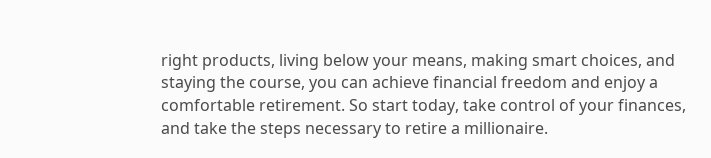right products, living below your means, making smart choices, and staying the course, you can achieve financial freedom and enjoy a comfortable retirement. So start today, take control of your finances, and take the steps necessary to retire a millionaire.